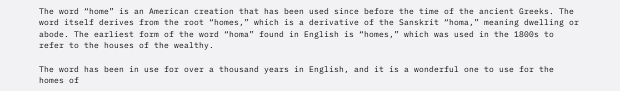The word “home” is an American creation that has been used since before the time of the ancient Greeks. The word itself derives from the root “homes,” which is a derivative of the Sanskrit “homa,” meaning dwelling or abode. The earliest form of the word “homa” found in English is “homes,” which was used in the 1800s to refer to the houses of the wealthy.

The word has been in use for over a thousand years in English, and it is a wonderful one to use for the homes of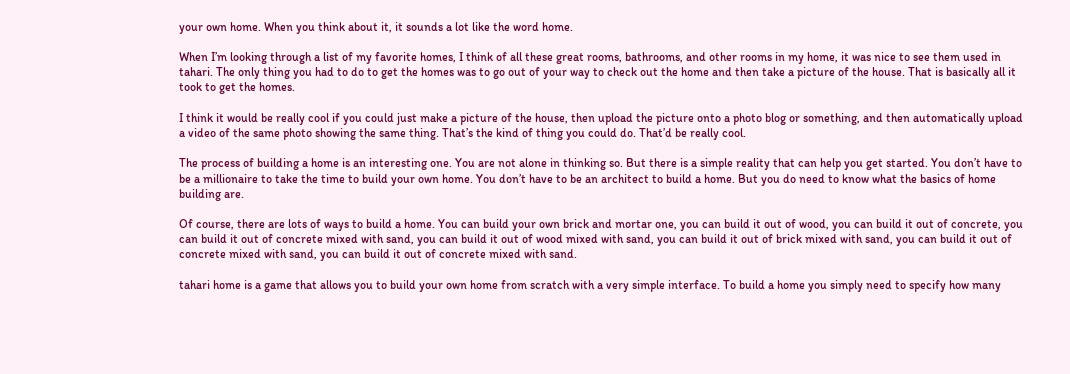your own home. When you think about it, it sounds a lot like the word home.

When I’m looking through a list of my favorite homes, I think of all these great rooms, bathrooms, and other rooms in my home, it was nice to see them used in tahari. The only thing you had to do to get the homes was to go out of your way to check out the home and then take a picture of the house. That is basically all it took to get the homes.

I think it would be really cool if you could just make a picture of the house, then upload the picture onto a photo blog or something, and then automatically upload a video of the same photo showing the same thing. That’s the kind of thing you could do. That’d be really cool.

The process of building a home is an interesting one. You are not alone in thinking so. But there is a simple reality that can help you get started. You don’t have to be a millionaire to take the time to build your own home. You don’t have to be an architect to build a home. But you do need to know what the basics of home building are.

Of course, there are lots of ways to build a home. You can build your own brick and mortar one, you can build it out of wood, you can build it out of concrete, you can build it out of concrete mixed with sand, you can build it out of wood mixed with sand, you can build it out of brick mixed with sand, you can build it out of concrete mixed with sand, you can build it out of concrete mixed with sand.

tahari home is a game that allows you to build your own home from scratch with a very simple interface. To build a home you simply need to specify how many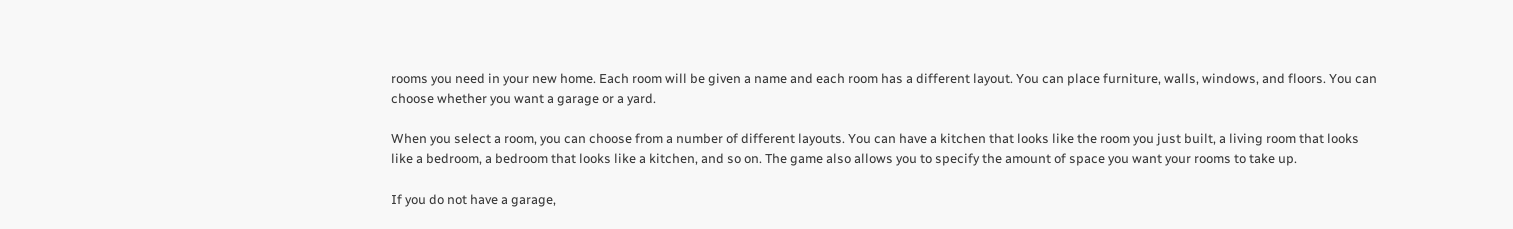rooms you need in your new home. Each room will be given a name and each room has a different layout. You can place furniture, walls, windows, and floors. You can choose whether you want a garage or a yard.

When you select a room, you can choose from a number of different layouts. You can have a kitchen that looks like the room you just built, a living room that looks like a bedroom, a bedroom that looks like a kitchen, and so on. The game also allows you to specify the amount of space you want your rooms to take up.

If you do not have a garage,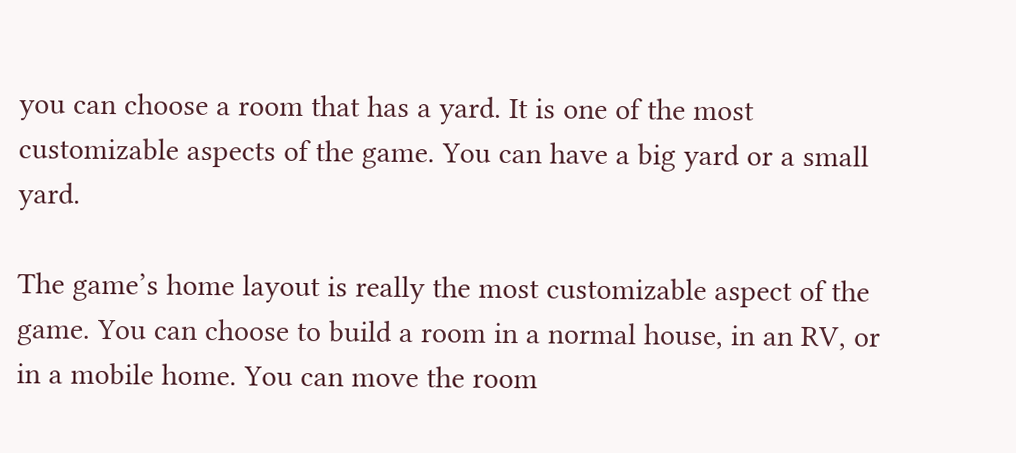you can choose a room that has a yard. It is one of the most customizable aspects of the game. You can have a big yard or a small yard.

The game’s home layout is really the most customizable aspect of the game. You can choose to build a room in a normal house, in an RV, or in a mobile home. You can move the room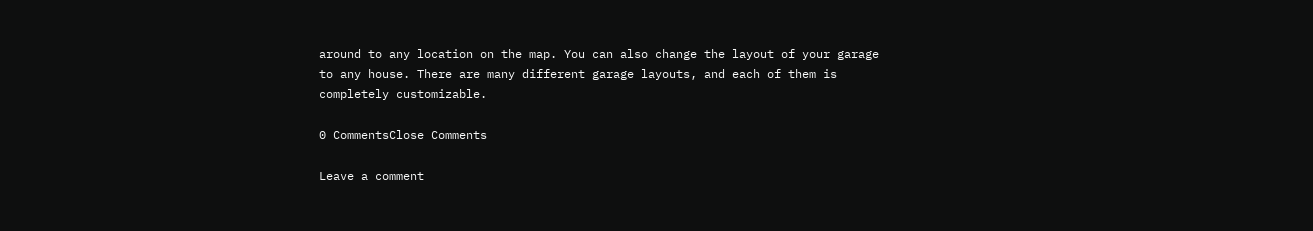around to any location on the map. You can also change the layout of your garage to any house. There are many different garage layouts, and each of them is completely customizable.

0 CommentsClose Comments

Leave a comment